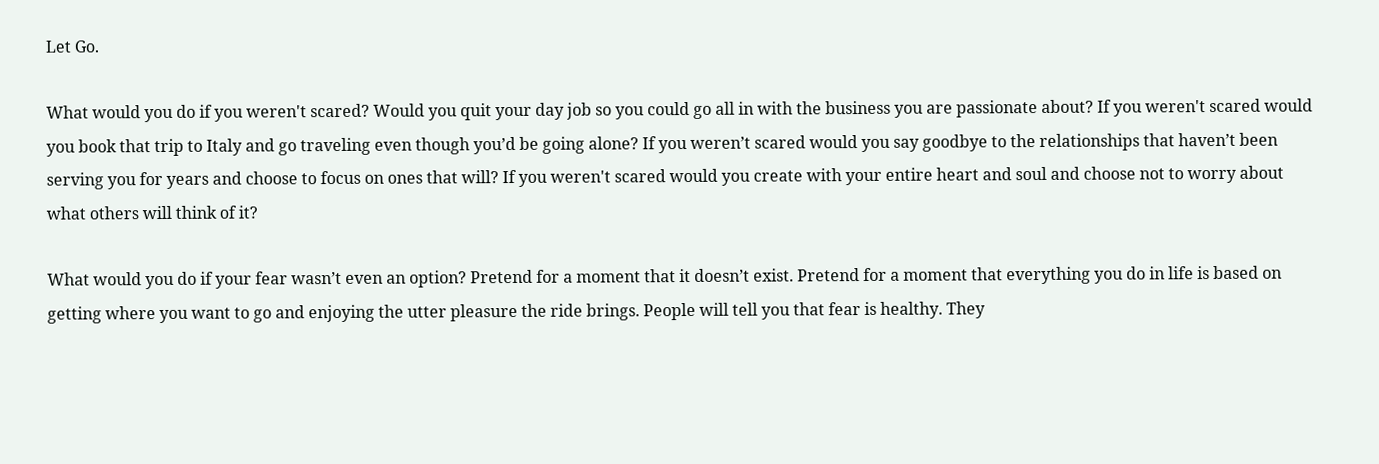Let Go.

What would you do if you weren't scared? Would you quit your day job so you could go all in with the business you are passionate about? If you weren't scared would you book that trip to Italy and go traveling even though you’d be going alone? If you weren’t scared would you say goodbye to the relationships that haven’t been serving you for years and choose to focus on ones that will? If you weren't scared would you create with your entire heart and soul and choose not to worry about what others will think of it?

What would you do if your fear wasn’t even an option? Pretend for a moment that it doesn’t exist. Pretend for a moment that everything you do in life is based on getting where you want to go and enjoying the utter pleasure the ride brings. People will tell you that fear is healthy. They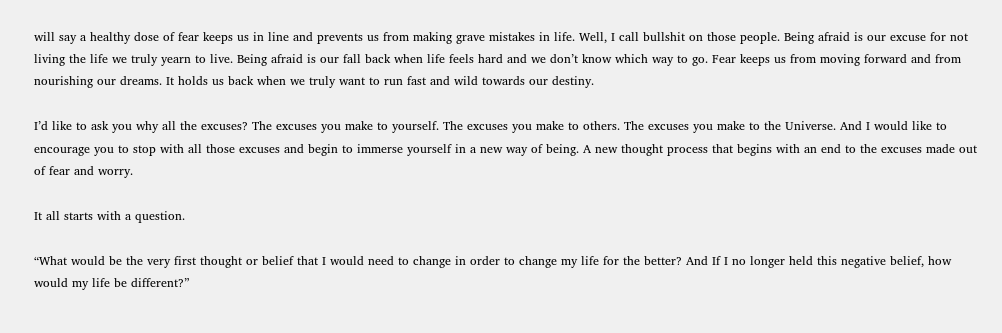will say a healthy dose of fear keeps us in line and prevents us from making grave mistakes in life. Well, I call bullshit on those people. Being afraid is our excuse for not living the life we truly yearn to live. Being afraid is our fall back when life feels hard and we don’t know which way to go. Fear keeps us from moving forward and from nourishing our dreams. It holds us back when we truly want to run fast and wild towards our destiny.

I’d like to ask you why all the excuses? The excuses you make to yourself. The excuses you make to others. The excuses you make to the Universe. And I would like to encourage you to stop with all those excuses and begin to immerse yourself in a new way of being. A new thought process that begins with an end to the excuses made out of fear and worry.

It all starts with a question.

“What would be the very first thought or belief that I would need to change in order to change my life for the better? And If I no longer held this negative belief, how would my life be different?”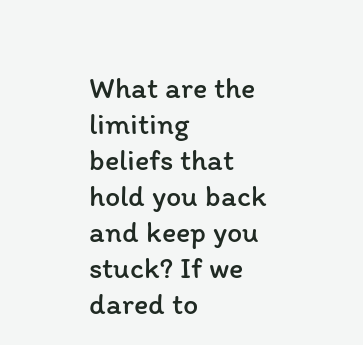What are the limiting beliefs that hold you back and keep you stuck? If we dared to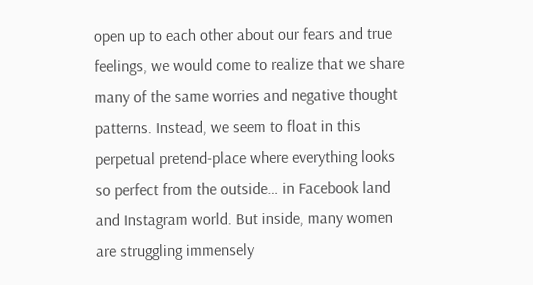open up to each other about our fears and true feelings, we would come to realize that we share many of the same worries and negative thought patterns. Instead, we seem to float in this perpetual pretend-place where everything looks so perfect from the outside… in Facebook land and Instagram world. But inside, many women are struggling immensely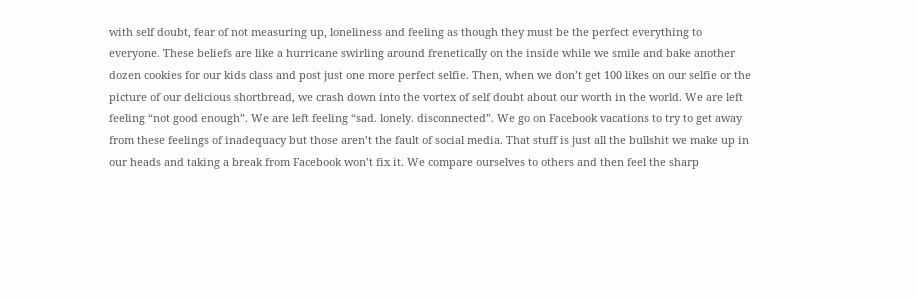with self doubt, fear of not measuring up, loneliness and feeling as though they must be the perfect everything to everyone. These beliefs are like a hurricane swirling around frenetically on the inside while we smile and bake another dozen cookies for our kids class and post just one more perfect selfie. Then, when we don’t get 100 likes on our selfie or the picture of our delicious shortbread, we crash down into the vortex of self doubt about our worth in the world. We are left feeling “not good enough”. We are left feeling “sad. lonely. disconnected”. We go on Facebook vacations to try to get away from these feelings of inadequacy but those aren’t the fault of social media. That stuff is just all the bullshit we make up in our heads and taking a break from Facebook won’t fix it. We compare ourselves to others and then feel the sharp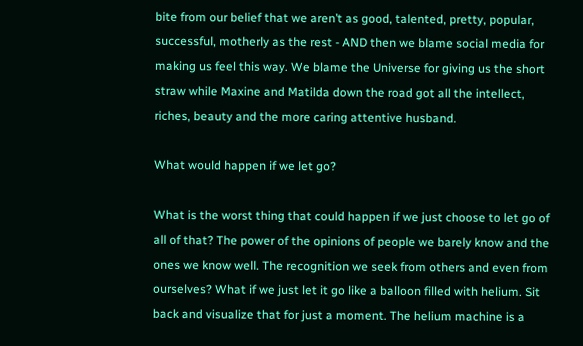bite from our belief that we aren’t as good, talented, pretty, popular, successful, motherly as the rest - AND then we blame social media for making us feel this way. We blame the Universe for giving us the short straw while Maxine and Matilda down the road got all the intellect, riches, beauty and the more caring attentive husband.

What would happen if we let go?

What is the worst thing that could happen if we just choose to let go of all of that? The power of the opinions of people we barely know and the ones we know well. The recognition we seek from others and even from ourselves? What if we just let it go like a balloon filled with helium. Sit back and visualize that for just a moment. The helium machine is a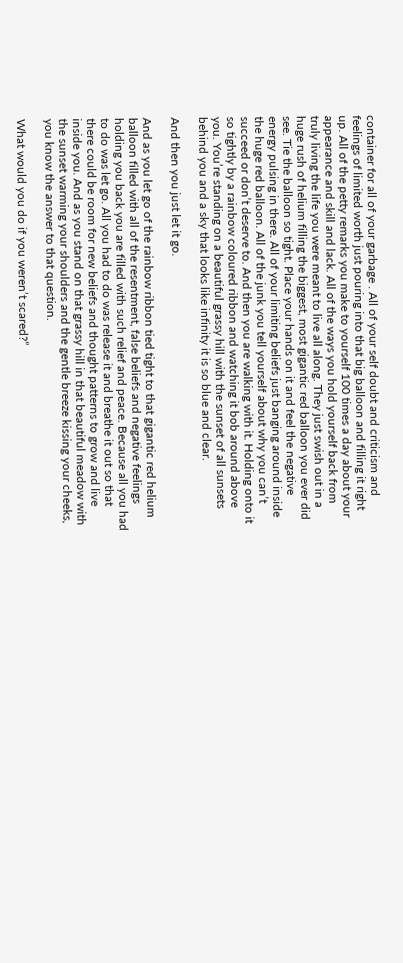container for all of your garbage . All of your self doubt and criticism and feelings of limited worth just pouring into that big balloon and filling it right up. All of the petty remarks you make to yourself 100 times a day about your appearance and skill and lack. All of the ways you hold yourself back from truly living the life you were meant to live all along. They just swish out in a huge rush of helium filling the biggest, most gigantic red balloon you ever did see. Tie the balloon so tight. Place your hands on it and feel the negative energy pulsing in there. All of your limiting beliefs just banging around inside the huge red balloon. All of the junk you tell yourself about why you can’t succeed or don’t deserve to. And then you are walking with it. Holding onto it so tightly by a rainbow coloured ribbon and watching it bob around above you. You’re standing on a beautiful grassy hill with the sunset of all sunsets behind you and a sky that looks like infinity it is so blue and clear.

And then you just let it go.

And as you let go of the rainbow ribbon tied tight to that gigantic red helium balloon filled with all of the resentment, false beliefs and negative feelings holding you back you are filled with such relief and peace. Because all you had to do was let go. All you had to do was release it and breathe it out so that there could be room for new beliefs and thought patterns to grow and live inside you. And as you stand on that grassy hill in that beautiful meadow with the sunset warming your shoulders and the gentle breeze kissing your cheeks, you know the answer to that question.

What would you do if you weren’t scared?”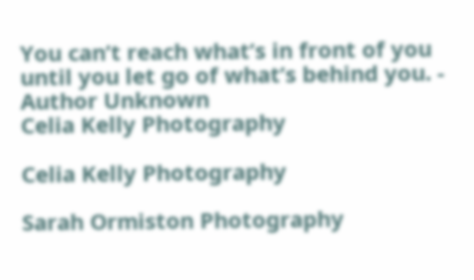You can’t reach what’s in front of you until you let go of what’s behind you. - Author Unknown
Celia Kelly Photography

Celia Kelly Photography

Sarah Ormiston Photography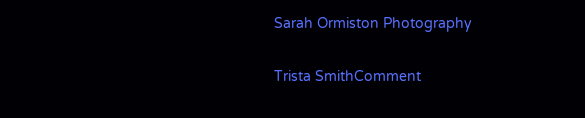Sarah Ormiston Photography

Trista SmithComment